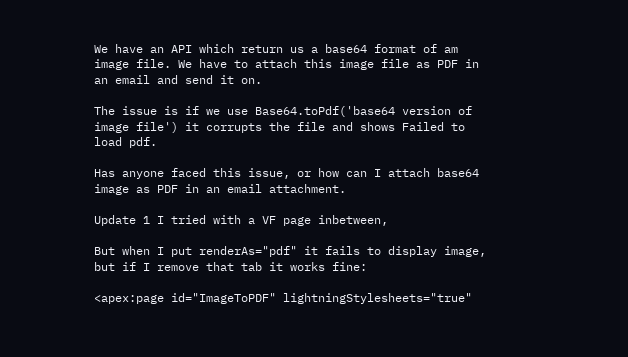We have an API which return us a base64 format of am image file. We have to attach this image file as PDF in an email and send it on.

The issue is if we use Base64.toPdf('base64 version of image file') it corrupts the file and shows Failed to load pdf.

Has anyone faced this issue, or how can I attach base64 image as PDF in an email attachment.

Update 1 I tried with a VF page inbetween,

But when I put renderAs="pdf" it fails to display image, but if I remove that tab it works fine:

<apex:page id="ImageToPDF" lightningStylesheets="true"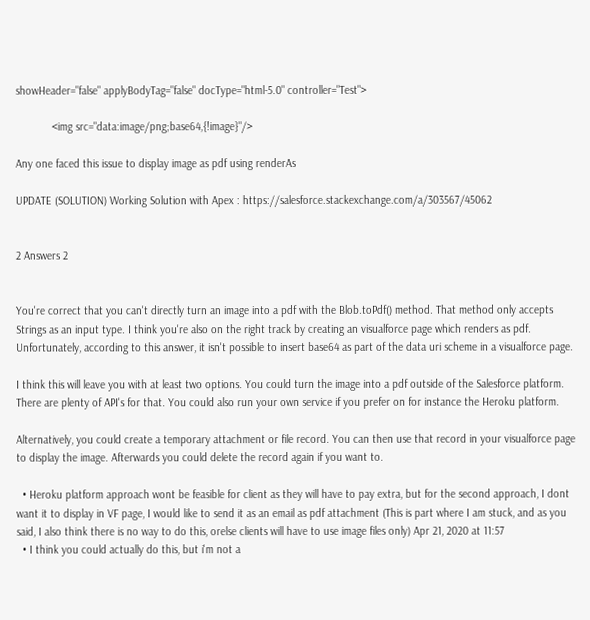showHeader="false" applyBodyTag="false" docType="html-5.0" controller="Test">

            <img src="data:image/png;base64,{!image}"/>

Any one faced this issue to display image as pdf using renderAs

UPDATE (SOLUTION) Working Solution with Apex : https://salesforce.stackexchange.com/a/303567/45062


2 Answers 2


You're correct that you can't directly turn an image into a pdf with the Blob.toPdf() method. That method only accepts Strings as an input type. I think you're also on the right track by creating an visualforce page which renders as pdf. Unfortunately, according to this answer, it isn't possible to insert base64 as part of the data uri scheme in a visualforce page.

I think this will leave you with at least two options. You could turn the image into a pdf outside of the Salesforce platform. There are plenty of API's for that. You could also run your own service if you prefer on for instance the Heroku platform.

Alternatively, you could create a temporary attachment or file record. You can then use that record in your visualforce page to display the image. Afterwards you could delete the record again if you want to.

  • Heroku platform approach wont be feasible for client as they will have to pay extra, but for the second approach, I dont want it to display in VF page, I would like to send it as an email as pdf attachment (This is part where I am stuck, and as you said, I also think there is no way to do this, orelse clients will have to use image files only) Apr 21, 2020 at 11:57
  • I think you could actually do this, but i'm not a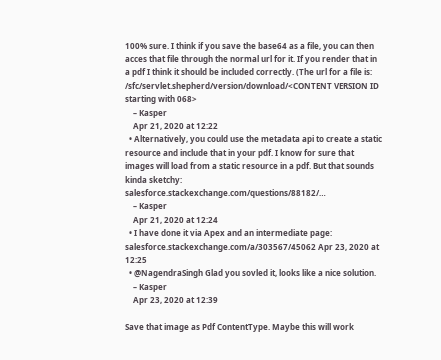100% sure. I think if you save the base64 as a file, you can then acces that file through the normal url for it. If you render that in a pdf I think it should be included correctly. (The url for a file is: /sfc/servlet.shepherd/version/download/<CONTENT VERSION ID starting with 068>
    – Kasper
    Apr 21, 2020 at 12:22
  • Alternatively, you could use the metadata api to create a static resource and include that in your pdf. I know for sure that images will load from a static resource in a pdf. But that sounds kinda sketchy: salesforce.stackexchange.com/questions/88182/…
    – Kasper
    Apr 21, 2020 at 12:24
  • I have done it via Apex and an intermediate page: salesforce.stackexchange.com/a/303567/45062 Apr 23, 2020 at 12:25
  • @NagendraSingh Glad you sovled it, looks like a nice solution.
    – Kasper
    Apr 23, 2020 at 12:39

Save that image as Pdf ContentType. Maybe this will work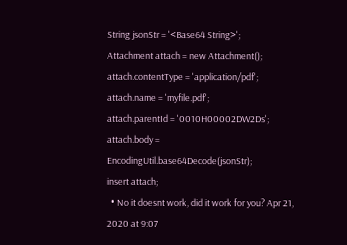String jsonStr = '<Base64 String>';
Attachment attach = new Attachment();
attach.contentType = 'application/pdf';
attach.name = 'myfile.pdf';
attach.parentId = '0010H00002DW2Ds';
attach.body = EncodingUtil.base64Decode(jsonStr);
insert attach;
  • No it doesnt work, did it work for you? Apr 21, 2020 at 9:07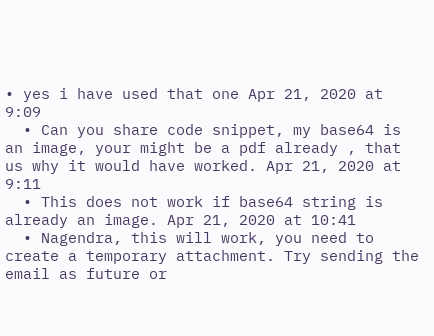• yes i have used that one Apr 21, 2020 at 9:09
  • Can you share code snippet, my base64 is an image, your might be a pdf already , that us why it would have worked. Apr 21, 2020 at 9:11
  • This does not work if base64 string is already an image. Apr 21, 2020 at 10:41
  • Nagendra, this will work, you need to create a temporary attachment. Try sending the email as future or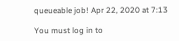queueable job! Apr 22, 2020 at 7:13

You must log in to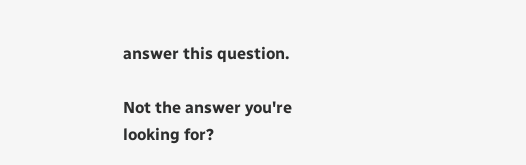answer this question.

Not the answer you're looking for?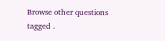Browse other questions tagged .